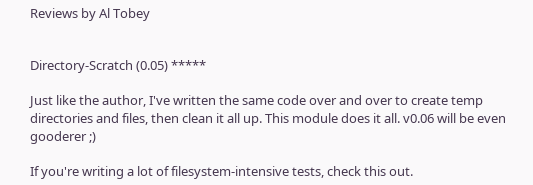Reviews by Al Tobey


Directory-Scratch (0.05) *****

Just like the author, I've written the same code over and over to create temp directories and files, then clean it all up. This module does it all. v0.06 will be even gooderer ;)

If you're writing a lot of filesystem-intensive tests, check this out.